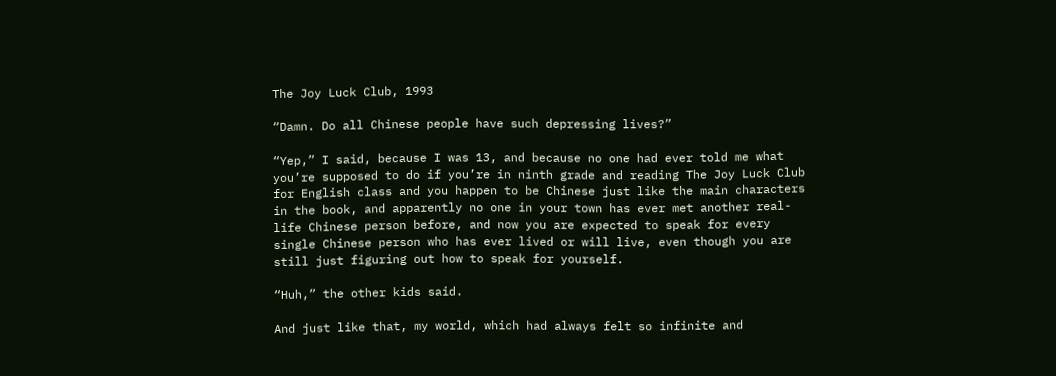The Joy Luck Club, 1993

“Damn. Do all Chinese people have such depressing lives?”

“Yep,” I said, because I was 13, and because no one had ever told me what you’re supposed to do if you’re in ninth grade and reading The Joy Luck Club for English class and you happen to be Chinese just like the main characters in the book, and apparently no one in your town has ever met another real-life Chinese person before, and now you are expected to speak for every single Chinese person who has ever lived or will live, even though you are still just figuring out how to speak for yourself.

“Huh,” the other kids said.

And just like that, my world, which had always felt so infinite and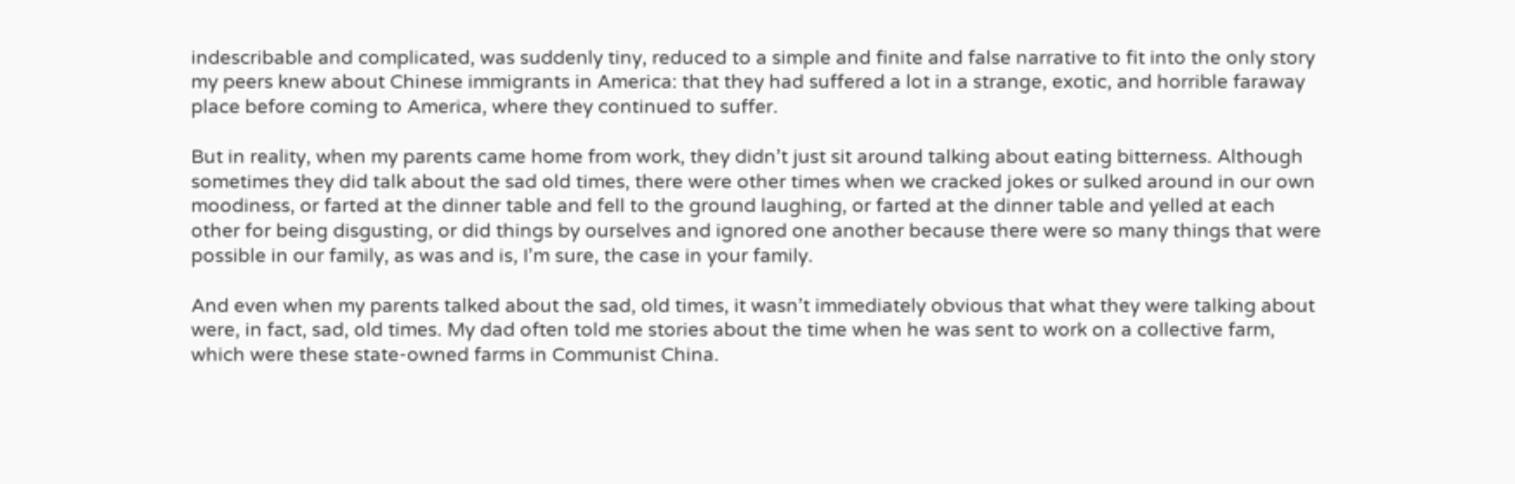indescribable and complicated, was suddenly tiny, reduced to a simple and finite and false narrative to fit into the only story my peers knew about Chinese immigrants in America: that they had suffered a lot in a strange, exotic, and horrible faraway place before coming to America, where they continued to suffer.

But in reality, when my parents came home from work, they didn’t just sit around talking about eating bitterness. Although sometimes they did talk about the sad old times, there were other times when we cracked jokes or sulked around in our own moodiness, or farted at the dinner table and fell to the ground laughing, or farted at the dinner table and yelled at each other for being disgusting, or did things by ourselves and ignored one another because there were so many things that were possible in our family, as was and is, I’m sure, the case in your family.

And even when my parents talked about the sad, old times, it wasn’t immediately obvious that what they were talking about were, in fact, sad, old times. My dad often told me stories about the time when he was sent to work on a collective farm, which were these state-owned farms in Communist China.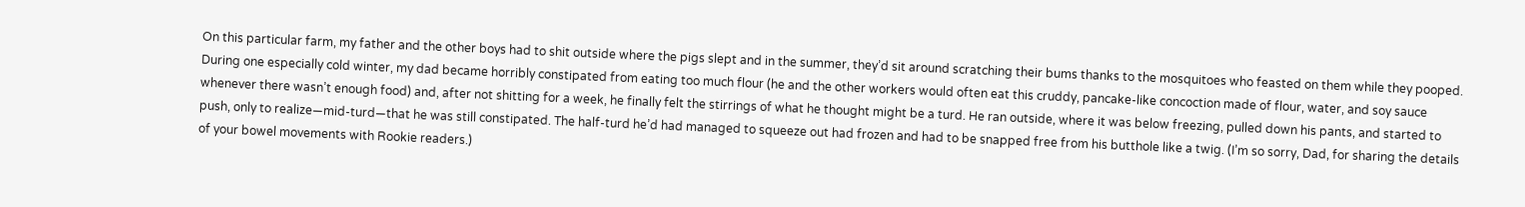On this particular farm, my father and the other boys had to shit outside where the pigs slept and in the summer, they’d sit around scratching their bums thanks to the mosquitoes who feasted on them while they pooped. During one especially cold winter, my dad became horribly constipated from eating too much flour (he and the other workers would often eat this cruddy, pancake-like concoction made of flour, water, and soy sauce whenever there wasn’t enough food) and, after not shitting for a week, he finally felt the stirrings of what he thought might be a turd. He ran outside, where it was below freezing, pulled down his pants, and started to push, only to realize—mid-turd—that he was still constipated. The half-turd he’d had managed to squeeze out had frozen and had to be snapped free from his butthole like a twig. (I’m so sorry, Dad, for sharing the details of your bowel movements with Rookie readers.)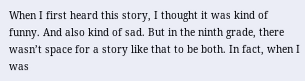When I first heard this story, I thought it was kind of funny. And also kind of sad. But in the ninth grade, there wasn’t space for a story like that to be both. In fact, when I was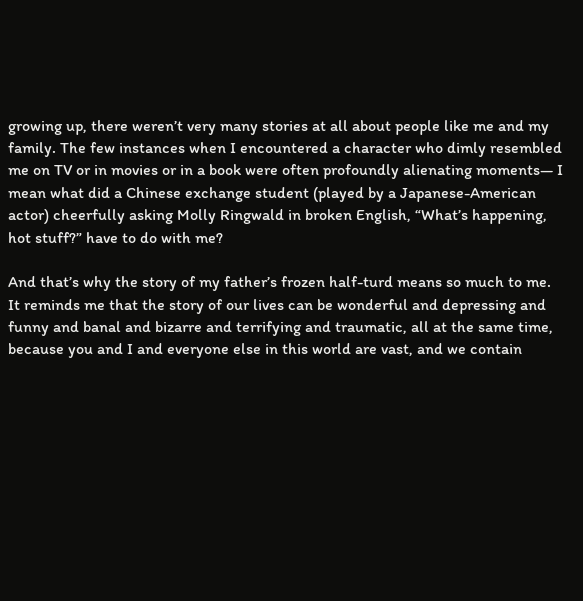growing up, there weren’t very many stories at all about people like me and my family. The few instances when I encountered a character who dimly resembled me on TV or in movies or in a book were often profoundly alienating moments— I mean what did a Chinese exchange student (played by a Japanese-American actor) cheerfully asking Molly Ringwald in broken English, “What’s happening, hot stuff?” have to do with me?

And that’s why the story of my father’s frozen half-turd means so much to me. It reminds me that the story of our lives can be wonderful and depressing and funny and banal and bizarre and terrifying and traumatic, all at the same time, because you and I and everyone else in this world are vast, and we contain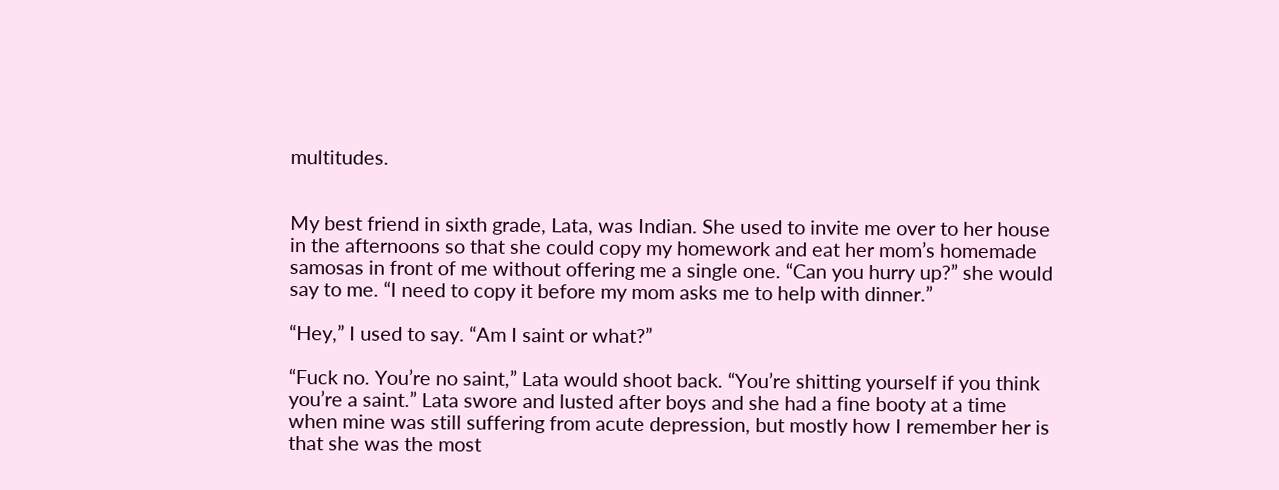multitudes.


My best friend in sixth grade, Lata, was Indian. She used to invite me over to her house in the afternoons so that she could copy my homework and eat her mom’s homemade samosas in front of me without offering me a single one. “Can you hurry up?” she would say to me. “I need to copy it before my mom asks me to help with dinner.”

“Hey,” I used to say. “Am I saint or what?”

“Fuck no. You’re no saint,” Lata would shoot back. “You’re shitting yourself if you think you’re a saint.” Lata swore and lusted after boys and she had a fine booty at a time when mine was still suffering from acute depression, but mostly how I remember her is that she was the most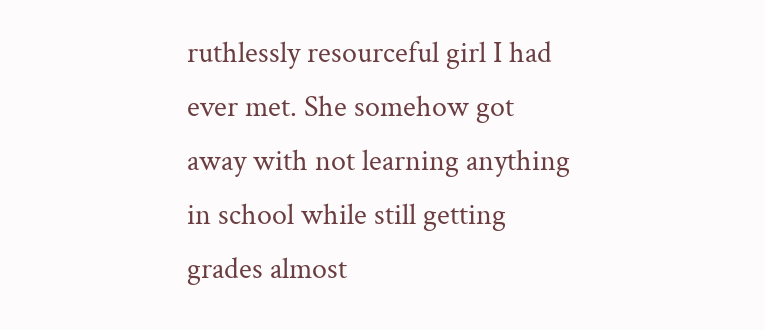ruthlessly resourceful girl I had ever met. She somehow got away with not learning anything in school while still getting grades almost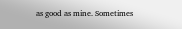as good as mine. Sometimes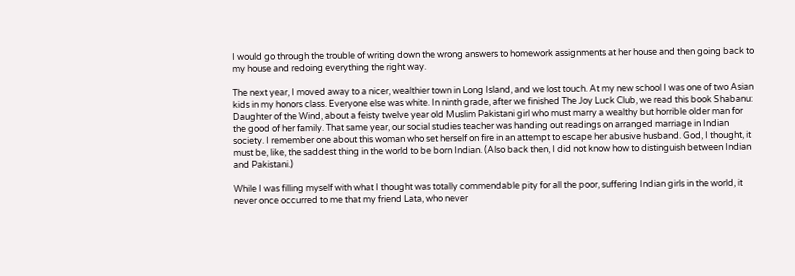I would go through the trouble of writing down the wrong answers to homework assignments at her house and then going back to my house and redoing everything the right way.

The next year, I moved away to a nicer, wealthier town in Long Island, and we lost touch. At my new school I was one of two Asian kids in my honors class. Everyone else was white. In ninth grade, after we finished The Joy Luck Club, we read this book Shabanu: Daughter of the Wind, about a feisty twelve year old Muslim Pakistani girl who must marry a wealthy but horrible older man for the good of her family. That same year, our social studies teacher was handing out readings on arranged marriage in Indian society. I remember one about this woman who set herself on fire in an attempt to escape her abusive husband. God, I thought, it must be, like, the saddest thing in the world to be born Indian. (Also back then, I did not know how to distinguish between Indian and Pakistani.)

While I was filling myself with what I thought was totally commendable pity for all the poor, suffering Indian girls in the world, it never once occurred to me that my friend Lata, who never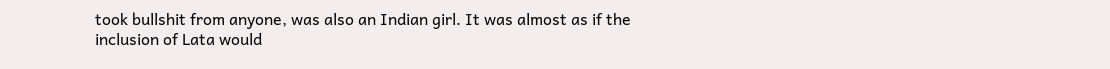took bullshit from anyone, was also an Indian girl. It was almost as if the inclusion of Lata would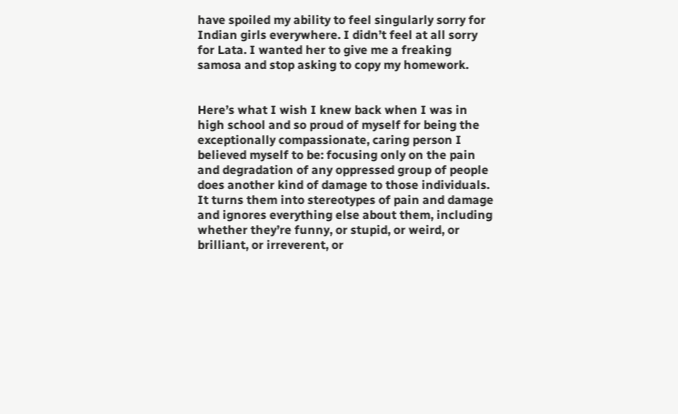have spoiled my ability to feel singularly sorry for Indian girls everywhere. I didn’t feel at all sorry for Lata. I wanted her to give me a freaking samosa and stop asking to copy my homework.


Here’s what I wish I knew back when I was in high school and so proud of myself for being the exceptionally compassionate, caring person I believed myself to be: focusing only on the pain and degradation of any oppressed group of people does another kind of damage to those individuals. It turns them into stereotypes of pain and damage and ignores everything else about them, including whether they’re funny, or stupid, or weird, or brilliant, or irreverent, or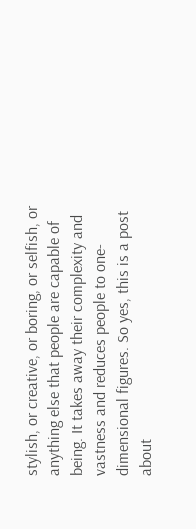stylish, or creative, or boring, or selfish, or anything else that people are capable of being. It takes away their complexity and vastness and reduces people to one-dimensional figures. So yes, this is a post about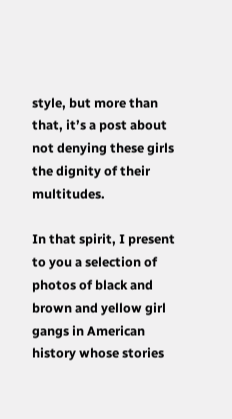style, but more than that, it’s a post about not denying these girls the dignity of their multitudes.

In that spirit, I present to you a selection of photos of black and brown and yellow girl gangs in American history whose stories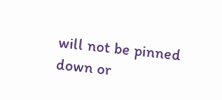will not be pinned down or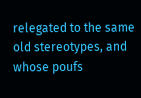relegated to the same old stereotypes, and whose poufs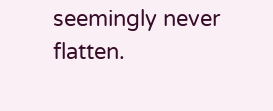seemingly never flatten.